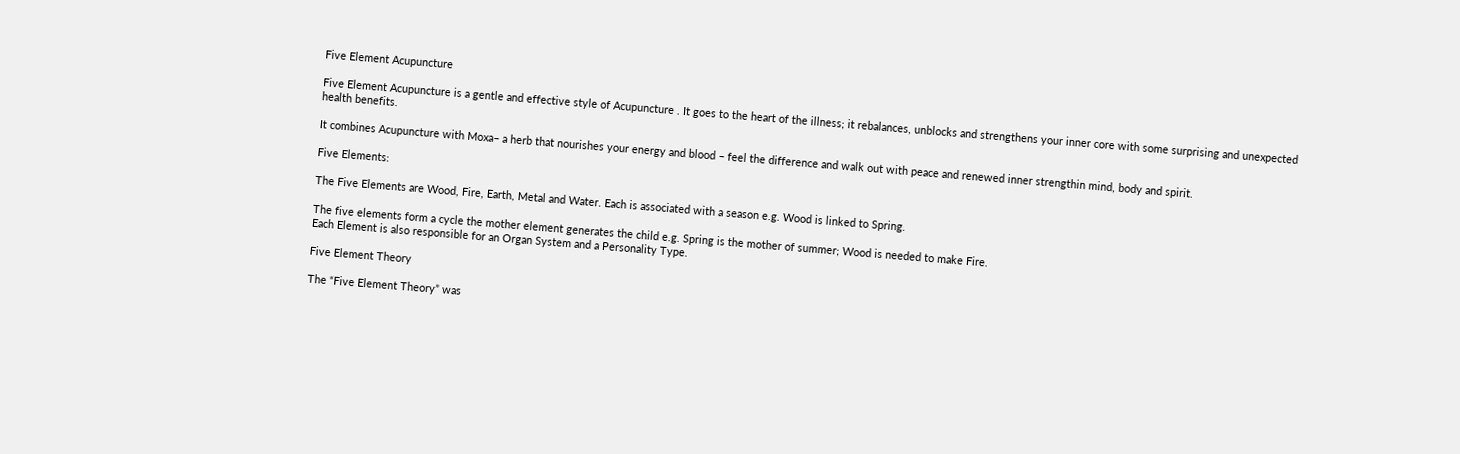Five Element Acupuncture

Five Element Acupuncture is a gentle and effective style of Acupuncture . It goes to the heart of the illness; it rebalances, unblocks and strengthens your inner core with some surprising and unexpected health benefits.

It combines Acupuncture with Moxa– a herb that nourishes your energy and blood – feel the difference and walk out with peace and renewed inner strengthin mind, body and spirit.

Five Elements:

The Five Elements are Wood, Fire, Earth, Metal and Water. Each is associated with a season e.g. Wood is linked to Spring.

The five elements form a cycle the mother element generates the child e.g. Spring is the mother of summer; Wood is needed to make Fire.
Each Element is also responsible for an Organ System and a Personality Type.

Five Element Theory

The “Five Element Theory” was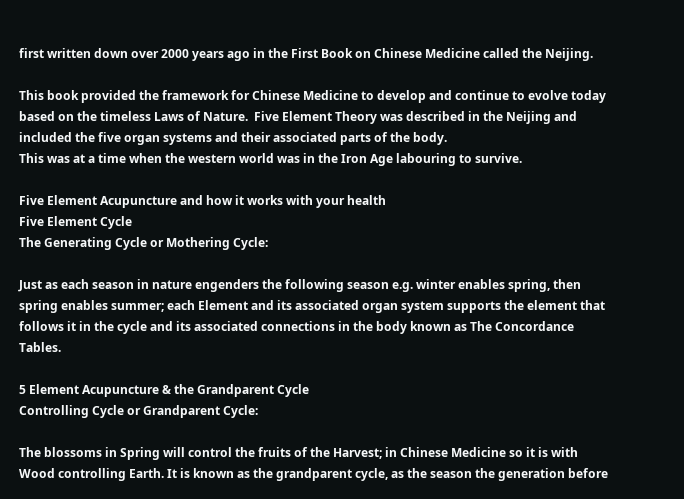first written down over 2000 years ago in the First Book on Chinese Medicine called the Neijing.

This book provided the framework for Chinese Medicine to develop and continue to evolve today based on the timeless Laws of Nature.  Five Element Theory was described in the Neijing and included the five organ systems and their associated parts of the body.
This was at a time when the western world was in the Iron Age labouring to survive.

Five Element Acupuncture and how it works with your health
Five Element Cycle
The Generating Cycle or Mothering Cycle:

Just as each season in nature engenders the following season e.g. winter enables spring, then spring enables summer; each Element and its associated organ system supports the element that follows it in the cycle and its associated connections in the body known as The Concordance Tables.

5 Element Acupuncture & the Grandparent Cycle
Controlling Cycle or Grandparent Cycle:

The blossoms in Spring will control the fruits of the Harvest; in Chinese Medicine so it is with Wood controlling Earth. It is known as the grandparent cycle, as the season the generation before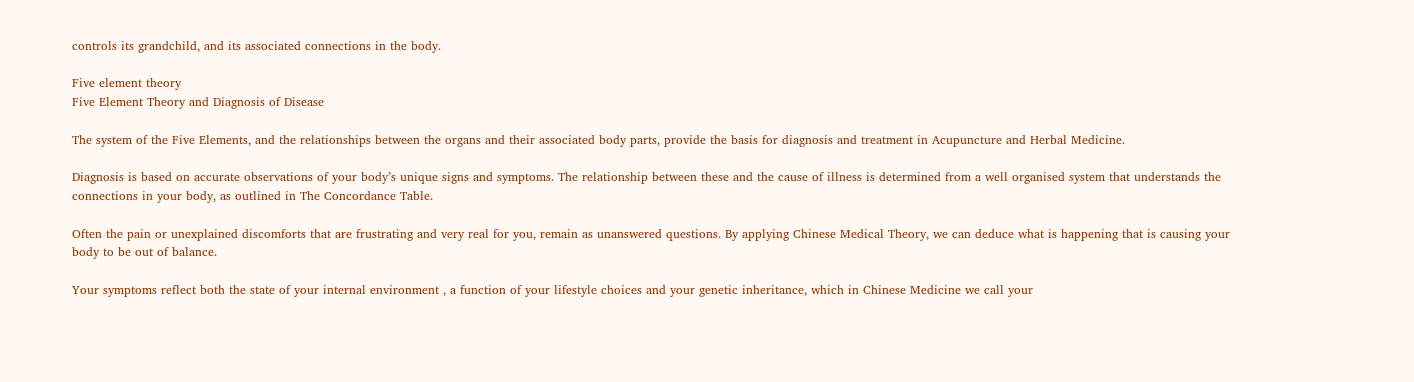controls its grandchild, and its associated connections in the body.

Five element theory
Five Element Theory and Diagnosis of Disease

The system of the Five Elements, and the relationships between the organs and their associated body parts, provide the basis for diagnosis and treatment in Acupuncture and Herbal Medicine.

Diagnosis is based on accurate observations of your body’s unique signs and symptoms. The relationship between these and the cause of illness is determined from a well organised system that understands the connections in your body, as outlined in The Concordance Table.

Often the pain or unexplained discomforts that are frustrating and very real for you, remain as unanswered questions. By applying Chinese Medical Theory, we can deduce what is happening that is causing your body to be out of balance.

Your symptoms reflect both the state of your internal environment , a function of your lifestyle choices and your genetic inheritance, which in Chinese Medicine we call your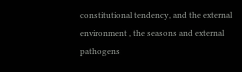constitutional tendency, and the external environment , the seasons and external pathogens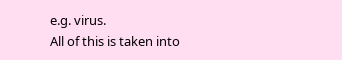e.g. virus.
All of this is taken into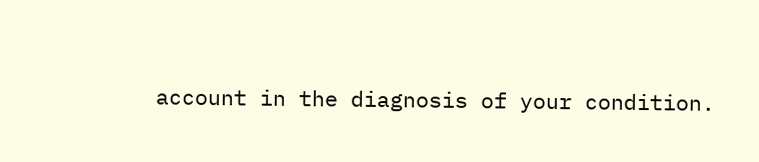account in the diagnosis of your condition.